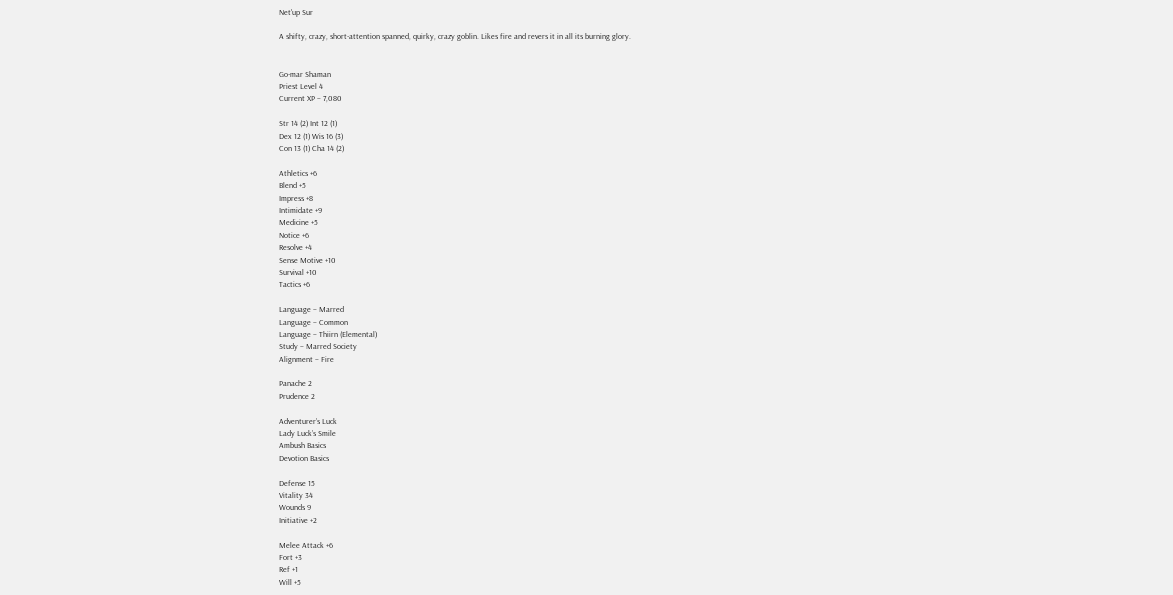Net'up Sur

A shifty, crazy, short-attention spanned, quirky, crazy goblin. Likes fire and revers it in all its burning glory.


Go-mar Shaman
Priest Level 4
Current XP – 7,080

Str 14 (2) Int 12 (1)
Dex 12 (1) Wis 16 (3)
Con 13 (1) Cha 14 (2)

Athletics +6
Blend +5
Impress +8
Intimidate +9
Medicine +5
Notice +6
Resolve +4
Sense Motive +10
Survival +10
Tactics +6

Language – Marred
Language – Common
Language – Thiirn (Elemental)
Study – Marred Society
Alignment – Fire

Panache 2
Prudence 2

Adventurer’s Luck
Lady Luck’s Smile
Ambush Basics
Devotion Basics

Defense 15
Vitality 34
Wounds 9
Initiative +2

Melee Attack +6
Fort +3
Ref +1
Will +5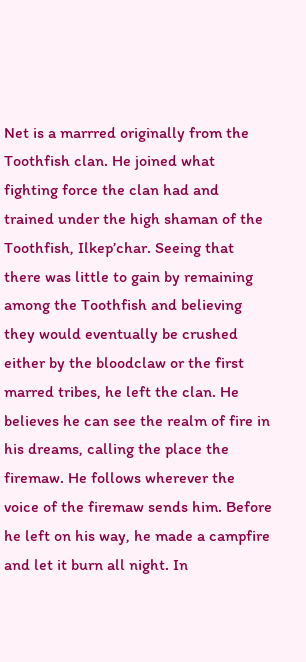Net is a marrred originally from the Toothfish clan. He joined what fighting force the clan had and trained under the high shaman of the Toothfish, Ilkep’char. Seeing that there was little to gain by remaining among the Toothfish and believing they would eventually be crushed either by the bloodclaw or the first marred tribes, he left the clan. He believes he can see the realm of fire in his dreams, calling the place the firemaw. He follows wherever the voice of the firemaw sends him. Before he left on his way, he made a campfire and let it burn all night. In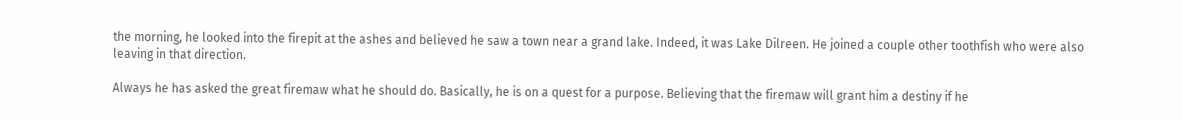the morning, he looked into the firepit at the ashes and believed he saw a town near a grand lake. Indeed, it was Lake Dilreen. He joined a couple other toothfish who were also leaving in that direction.

Always he has asked the great firemaw what he should do. Basically, he is on a quest for a purpose. Believing that the firemaw will grant him a destiny if he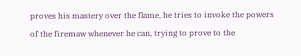proves his mastery over the flame, he tries to invoke the powers of the firemaw whenever he can, trying to prove to the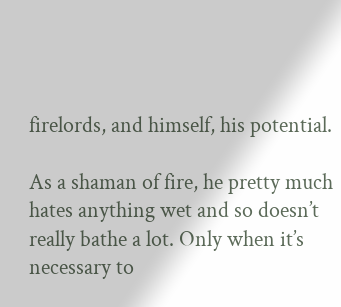firelords, and himself, his potential.

As a shaman of fire, he pretty much hates anything wet and so doesn’t really bathe a lot. Only when it’s necessary to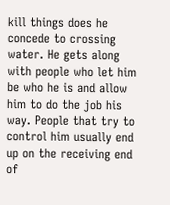kill things does he concede to crossing water. He gets along with people who let him be who he is and allow him to do the job his way. People that try to control him usually end up on the receiving end of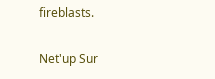fireblasts.

Net'up Sur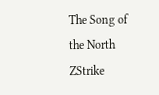The Song of the North ZStrike